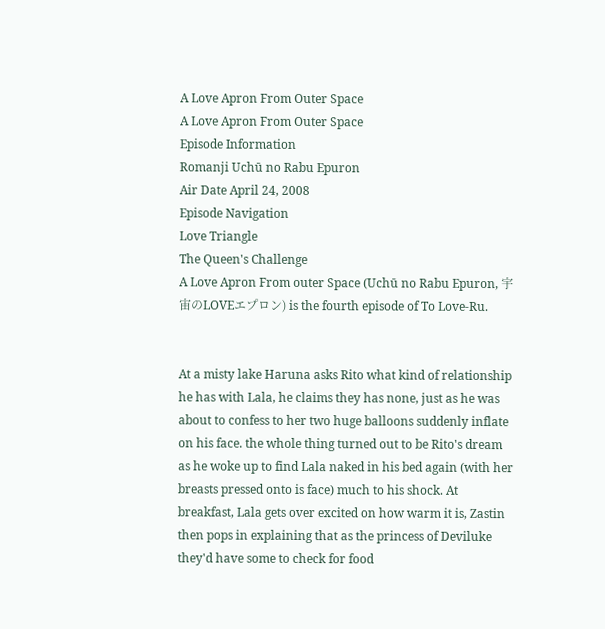A Love Apron From Outer Space
A Love Apron From Outer Space
Episode Information
Romanji Uchū no Rabu Epuron
Air Date April 24, 2008
Episode Navigation
Love Triangle
The Queen's Challenge
A Love Apron From outer Space (Uchū no Rabu Epuron, 宇宙のLOVEエプロン) is the fourth episode of To Love-Ru.


At a misty lake Haruna asks Rito what kind of relationship he has with Lala, he claims they has none, just as he was about to confess to her two huge balloons suddenly inflate on his face. the whole thing turned out to be Rito's dream as he woke up to find Lala naked in his bed again (with her breasts pressed onto is face) much to his shock. At breakfast, Lala gets over excited on how warm it is, Zastin then pops in explaining that as the princess of Deviluke they'd have some to check for food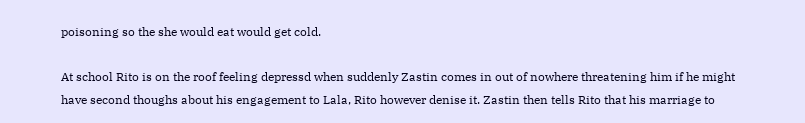poisoning so the she would eat would get cold.

At school Rito is on the roof feeling depressd when suddenly Zastin comes in out of nowhere threatening him if he might have second thoughs about his engagement to Lala, Rito however denise it. Zastin then tells Rito that his marriage to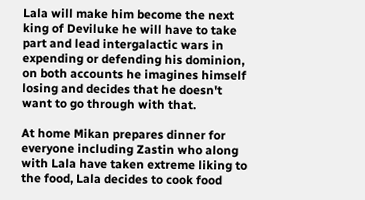Lala will make him become the next king of Deviluke he will have to take part and lead intergalactic wars in expending or defending his dominion, on both accounts he imagines himself losing and decides that he doesn't want to go through with that.

At home Mikan prepares dinner for everyone including Zastin who along with Lala have taken extreme liking to the food, Lala decides to cook food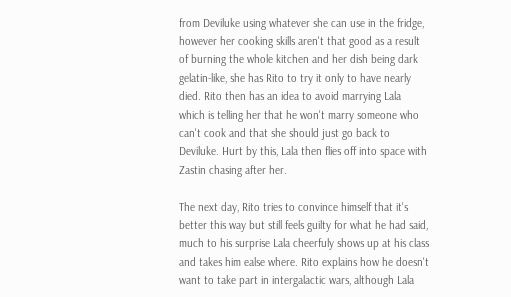from Deviluke using whatever she can use in the fridge, however her cooking skills aren't that good as a result of burning the whole kitchen and her dish being dark gelatin-like, she has Rito to try it only to have nearly died. Rito then has an idea to avoid marrying Lala which is telling her that he won't marry someone who can't cook and that she should just go back to Deviluke. Hurt by this, Lala then flies off into space with Zastin chasing after her.

The next day, Rito tries to convince himself that it's better this way but still feels guilty for what he had said, much to his surprise Lala cheerfuly shows up at his class and takes him ealse where. Rito explains how he doesn't want to take part in intergalactic wars, although Lala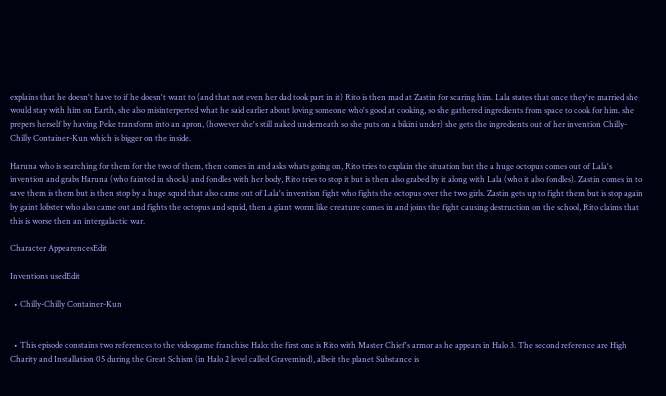explains that he doesn't have to if he doesn't want to (and that not even her dad took part in it) Rito is then mad at Zastin for scaring him. Lala states that once they're married she would stay with him on Earth, she also misinterperted what he said earlier about loving someone who's good at cooking, so she gathered ingredients from space to cook for him. she prepers herself by having Peke transform into an apron, (however she's still naked underneath so she puts on a bikini under) she gets the ingredients out of her invention Chilly-Chilly Container-Kun which is bigger on the inside.

Haruna who is searching for them for the two of them, then comes in and asks whats going on, Rito tries to explain the situation but the a huge octopus comes out of Lala's invention and grabs Haruna (who fainted in shock) and fondles with her body, Rito tries to stop it but is then also grabed by it along with Lala (who it also fondles). Zastin comes in to save them is them but is then stop by a huge squid that also came out of Lala's invention fight who fights the octopus over the two girls. Zastin gets up to fight them but is stop again by gaint lobster who also came out and fights the octopus and squid, then a giant worm like creature comes in and joins the fight causing destruction on the school, Rito claims that this is worse then an intergalactic war.

Character AppearencesEdit

Inventions usedEdit

  • Chilly-Chilly Container-Kun


  • This episode constains two references to the videogame franchise Halo: the first one is Rito with Master Chief's armor as he appears in Halo 3. The second reference are High Charity and Installation 05 during the Great Schism (in Halo 2 level called Gravemind), albeit the planet Substance is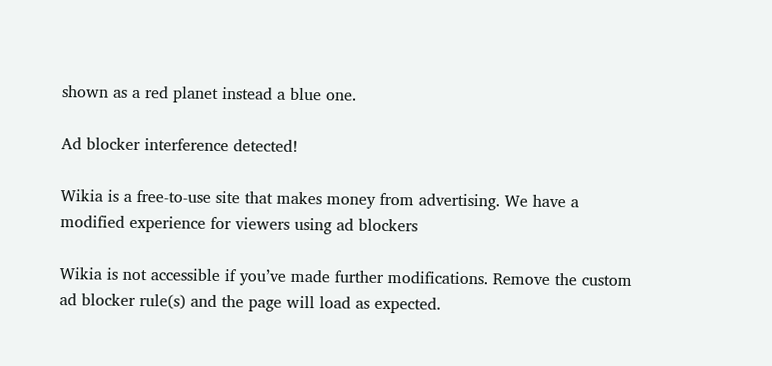shown as a red planet instead a blue one.

Ad blocker interference detected!

Wikia is a free-to-use site that makes money from advertising. We have a modified experience for viewers using ad blockers

Wikia is not accessible if you’ve made further modifications. Remove the custom ad blocker rule(s) and the page will load as expected.